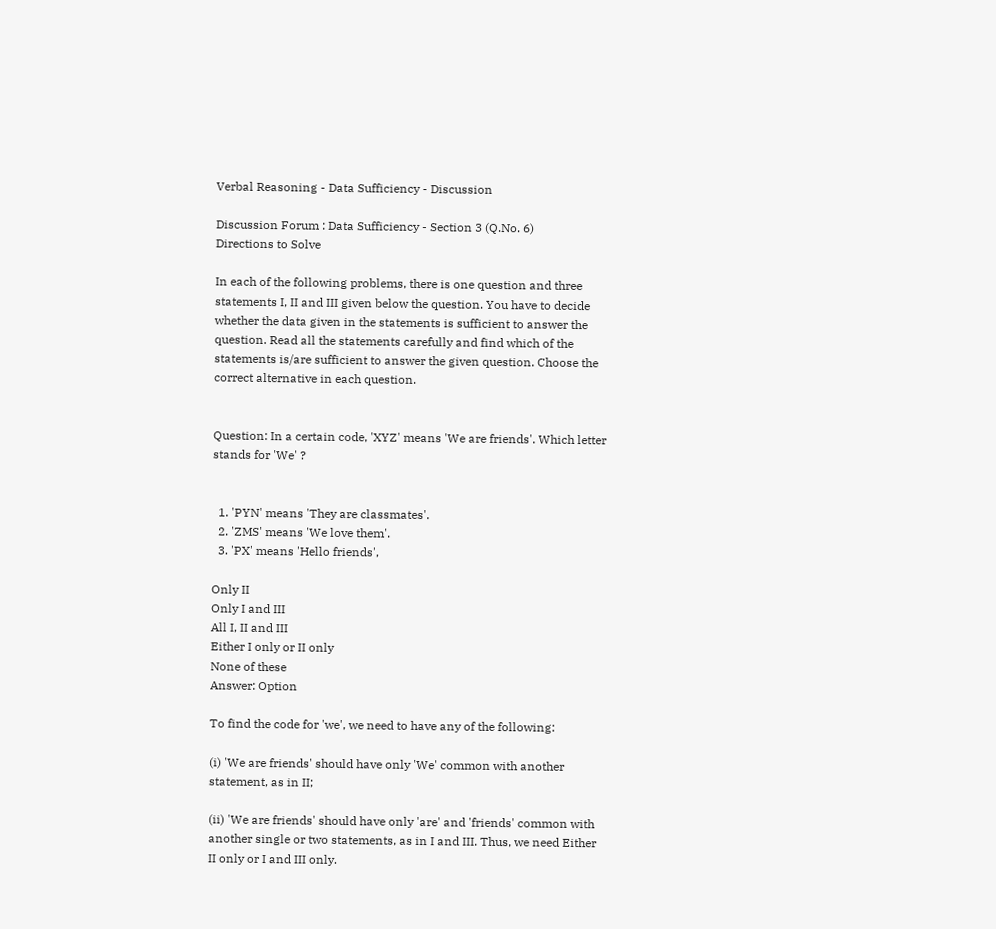Verbal Reasoning - Data Sufficiency - Discussion

Discussion Forum : Data Sufficiency - Section 3 (Q.No. 6)
Directions to Solve

In each of the following problems, there is one question and three statements I, II and III given below the question. You have to decide whether the data given in the statements is sufficient to answer the question. Read all the statements carefully and find which of the statements is/are sufficient to answer the given question. Choose the correct alternative in each question.


Question: In a certain code, 'XYZ' means 'We are friends'. Which letter stands for 'We' ?


  1. 'PYN' means 'They are classmates'.
  2. 'ZMS' means 'We love them'.
  3. 'PX' means 'Hello friends',

Only II
Only I and III
All I, II and III
Either I only or II only
None of these
Answer: Option

To find the code for 'we', we need to have any of the following:

(i) 'We are friends' should have only 'We' common with another statement, as in II;

(ii) 'We are friends' should have only 'are' and 'friends' common with another single or two statements, as in I and III. Thus, we need Either II only or I and III only.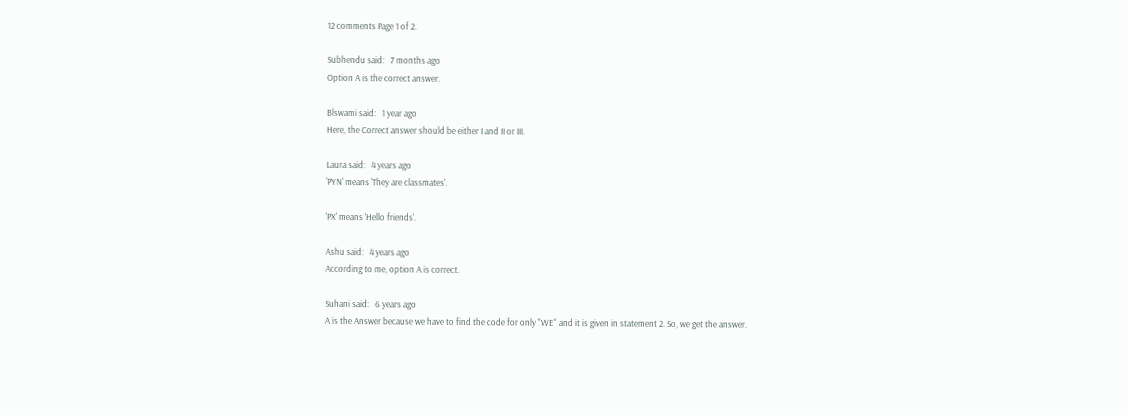12 comments Page 1 of 2.

Subhendu said:   7 months ago
Option A is the correct answer.

Blswami said:   1 year ago
Here, the Correct answer should be either I and II or III.

Laura said:   4 years ago
'PYN' means 'They are classmates'.

'PX' means 'Hello friends'.

Ashu said:   4 years ago
According to me, option A is correct.

Suhani said:   6 years ago
A is the Answer because we have to find the code for only "WE" and it is given in statement 2. So, we get the answer.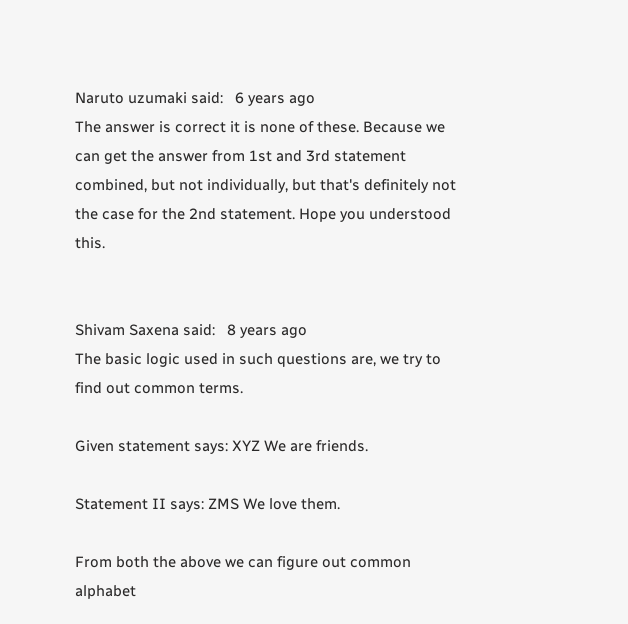Naruto uzumaki said:   6 years ago
The answer is correct it is none of these. Because we can get the answer from 1st and 3rd statement combined, but not individually, but that's definitely not the case for the 2nd statement. Hope you understood this.


Shivam Saxena said:   8 years ago
The basic logic used in such questions are, we try to find out common terms.

Given statement says: XYZ We are friends.

Statement II says: ZMS We love them.

From both the above we can figure out common alphabet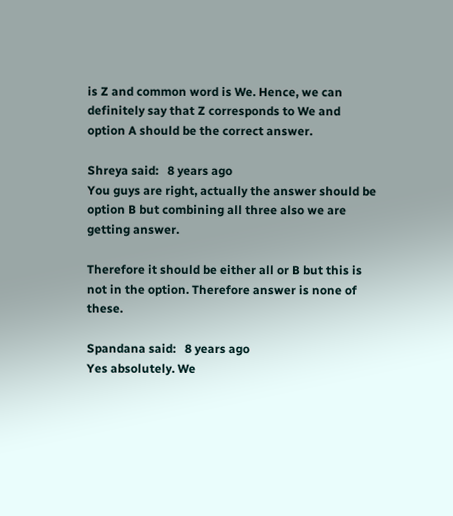is Z and common word is We. Hence, we can definitely say that Z corresponds to We and option A should be the correct answer.

Shreya said:   8 years ago
You guys are right, actually the answer should be option B but combining all three also we are getting answer.

Therefore it should be either all or B but this is not in the option. Therefore answer is none of these.

Spandana said:   8 years ago
Yes absolutely. We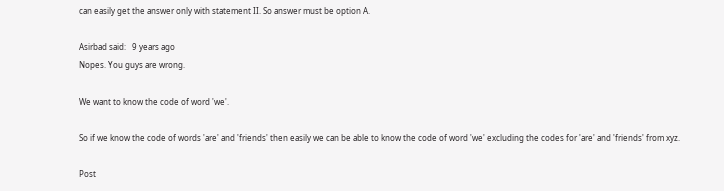can easily get the answer only with statement II. So answer must be option A.

Asirbad said:   9 years ago
Nopes. You guys are wrong.

We want to know the code of word 'we'.

So if we know the code of words 'are' and 'friends' then easily we can be able to know the code of word 'we' excluding the codes for 'are' and 'friends' from xyz.

Post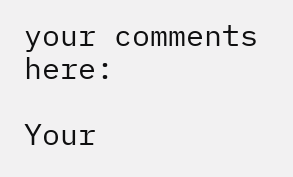your comments here:

Your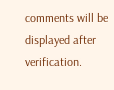comments will be displayed after verification.